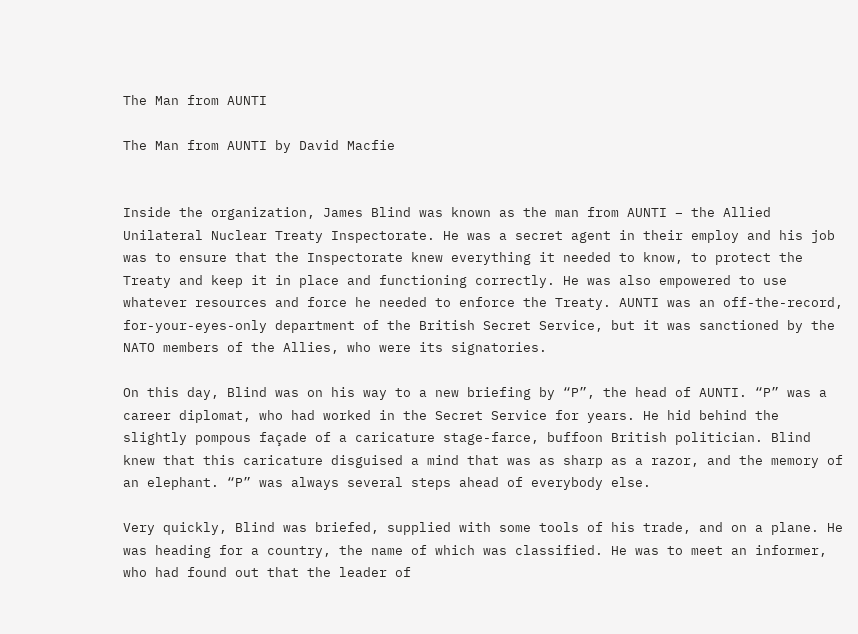The Man from AUNTI

The Man from AUNTI by David Macfie


Inside the organization, James Blind was known as the man from AUNTI – the Allied Unilateral Nuclear Treaty Inspectorate. He was a secret agent in their employ and his job was to ensure that the Inspectorate knew everything it needed to know, to protect the Treaty and keep it in place and functioning correctly. He was also empowered to use whatever resources and force he needed to enforce the Treaty. AUNTI was an off-the-record, for-your-eyes-only department of the British Secret Service, but it was sanctioned by the NATO members of the Allies, who were its signatories.

On this day, Blind was on his way to a new briefing by “P”, the head of AUNTI. “P” was a career diplomat, who had worked in the Secret Service for years. He hid behind the slightly pompous façade of a caricature stage-farce, buffoon British politician. Blind knew that this caricature disguised a mind that was as sharp as a razor, and the memory of an elephant. “P” was always several steps ahead of everybody else.

Very quickly, Blind was briefed, supplied with some tools of his trade, and on a plane. He was heading for a country, the name of which was classified. He was to meet an informer, who had found out that the leader of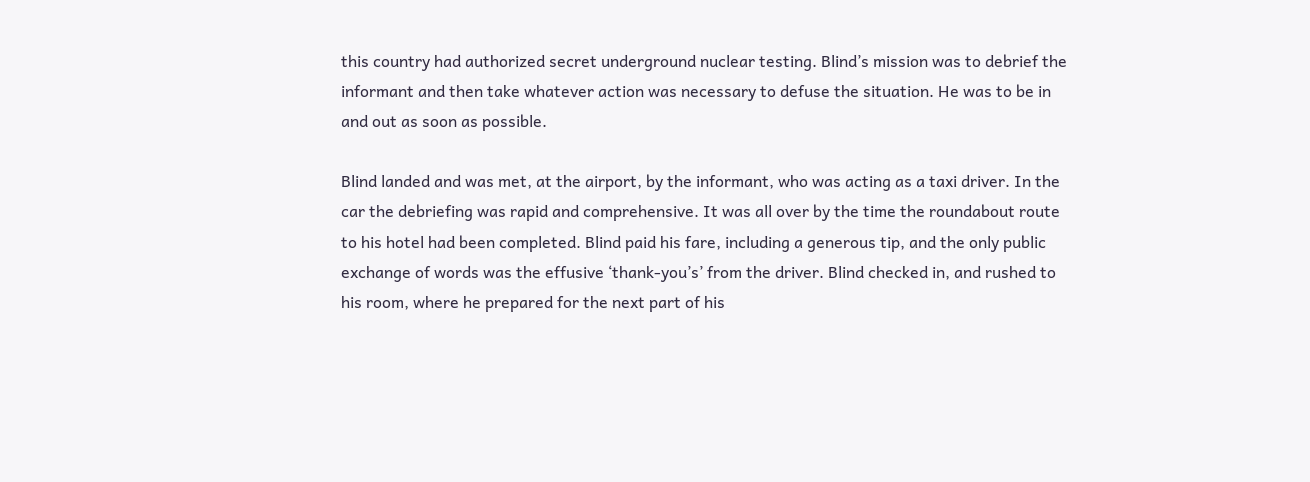this country had authorized secret underground nuclear testing. Blind’s mission was to debrief the informant and then take whatever action was necessary to defuse the situation. He was to be in and out as soon as possible.

Blind landed and was met, at the airport, by the informant, who was acting as a taxi driver. In the car the debriefing was rapid and comprehensive. It was all over by the time the roundabout route to his hotel had been completed. Blind paid his fare, including a generous tip, and the only public exchange of words was the effusive ‘thank-you’s’ from the driver. Blind checked in, and rushed to his room, where he prepared for the next part of his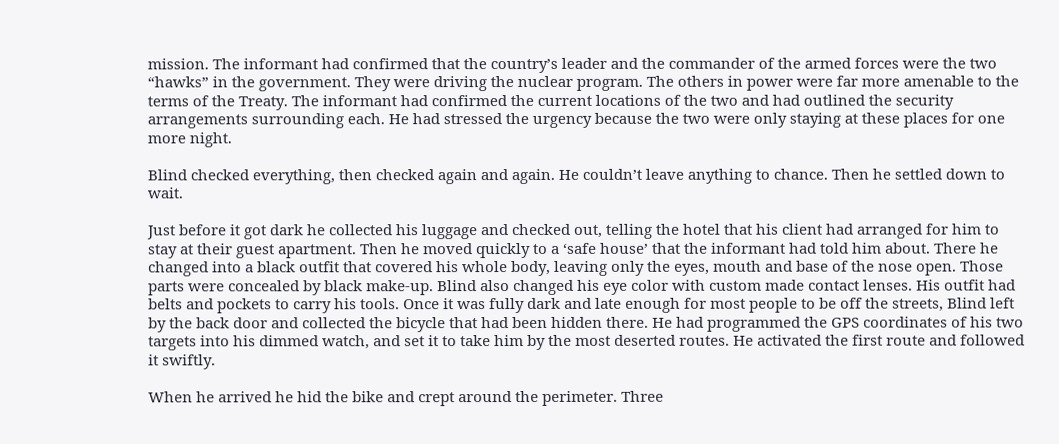mission. The informant had confirmed that the country’s leader and the commander of the armed forces were the two “hawks” in the government. They were driving the nuclear program. The others in power were far more amenable to the terms of the Treaty. The informant had confirmed the current locations of the two and had outlined the security arrangements surrounding each. He had stressed the urgency because the two were only staying at these places for one more night.

Blind checked everything, then checked again and again. He couldn’t leave anything to chance. Then he settled down to wait.

Just before it got dark he collected his luggage and checked out, telling the hotel that his client had arranged for him to stay at their guest apartment. Then he moved quickly to a ‘safe house’ that the informant had told him about. There he changed into a black outfit that covered his whole body, leaving only the eyes, mouth and base of the nose open. Those parts were concealed by black make-up. Blind also changed his eye color with custom made contact lenses. His outfit had belts and pockets to carry his tools. Once it was fully dark and late enough for most people to be off the streets, Blind left by the back door and collected the bicycle that had been hidden there. He had programmed the GPS coordinates of his two targets into his dimmed watch, and set it to take him by the most deserted routes. He activated the first route and followed it swiftly.

When he arrived he hid the bike and crept around the perimeter. Three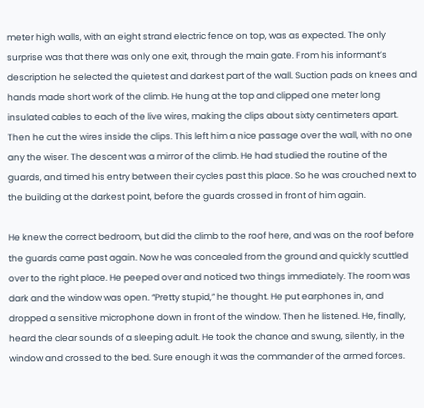meter high walls, with an eight strand electric fence on top, was as expected. The only surprise was that there was only one exit, through the main gate. From his informant’s description he selected the quietest and darkest part of the wall. Suction pads on knees and hands made short work of the climb. He hung at the top and clipped one meter long insulated cables to each of the live wires, making the clips about sixty centimeters apart. Then he cut the wires inside the clips. This left him a nice passage over the wall, with no one any the wiser. The descent was a mirror of the climb. He had studied the routine of the guards, and timed his entry between their cycles past this place. So he was crouched next to the building at the darkest point, before the guards crossed in front of him again.

He knew the correct bedroom, but did the climb to the roof here, and was on the roof before the guards came past again. Now he was concealed from the ground and quickly scuttled over to the right place. He peeped over and noticed two things immediately. The room was dark and the window was open. “Pretty stupid,” he thought. He put earphones in, and dropped a sensitive microphone down in front of the window. Then he listened. He, finally, heard the clear sounds of a sleeping adult. He took the chance and swung, silently, in the window and crossed to the bed. Sure enough it was the commander of the armed forces.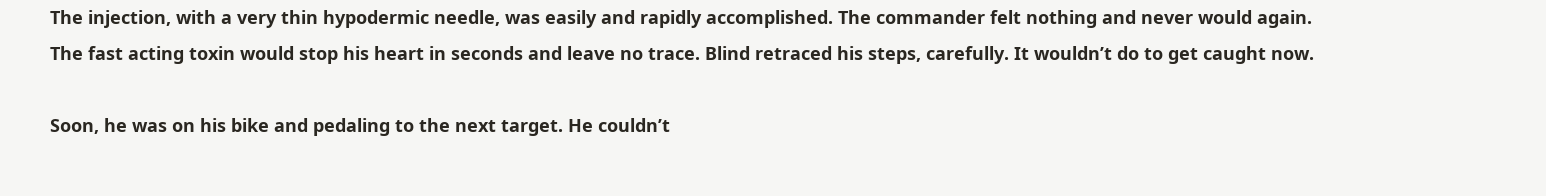The injection, with a very thin hypodermic needle, was easily and rapidly accomplished. The commander felt nothing and never would again. The fast acting toxin would stop his heart in seconds and leave no trace. Blind retraced his steps, carefully. It wouldn’t do to get caught now.

Soon, he was on his bike and pedaling to the next target. He couldn’t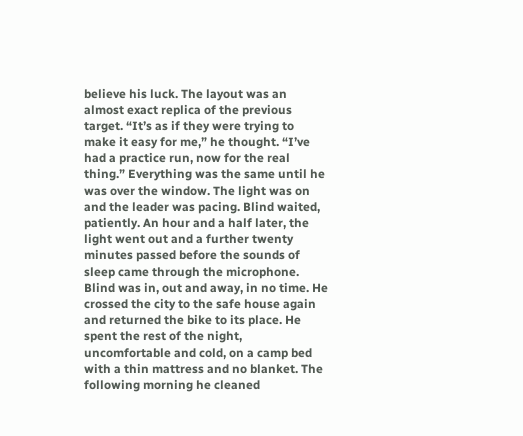believe his luck. The layout was an almost exact replica of the previous target. “It’s as if they were trying to make it easy for me,” he thought. “I’ve had a practice run, now for the real thing.” Everything was the same until he was over the window. The light was on and the leader was pacing. Blind waited, patiently. An hour and a half later, the light went out and a further twenty minutes passed before the sounds of sleep came through the microphone. Blind was in, out and away, in no time. He crossed the city to the safe house again and returned the bike to its place. He spent the rest of the night, uncomfortable and cold, on a camp bed with a thin mattress and no blanket. The following morning he cleaned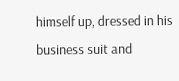himself up, dressed in his business suit and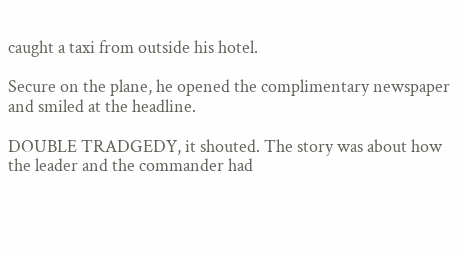caught a taxi from outside his hotel.

Secure on the plane, he opened the complimentary newspaper and smiled at the headline.

DOUBLE TRADGEDY, it shouted. The story was about how the leader and the commander had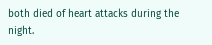both died of heart attacks during the night.